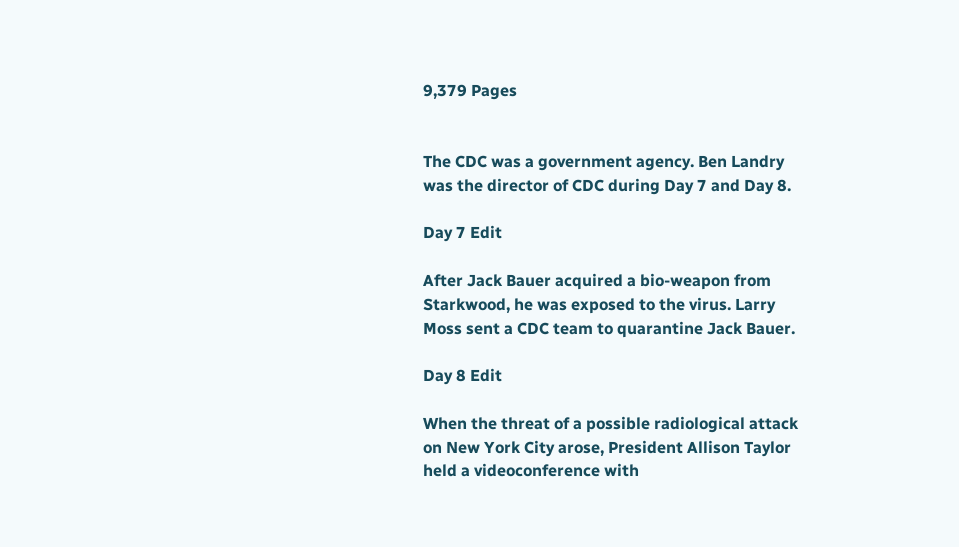9,379 Pages


The CDC was a government agency. Ben Landry was the director of CDC during Day 7 and Day 8.

Day 7 Edit

After Jack Bauer acquired a bio-weapon from Starkwood, he was exposed to the virus. Larry Moss sent a CDC team to quarantine Jack Bauer.

Day 8 Edit

When the threat of a possible radiological attack on New York City arose, President Allison Taylor held a videoconference with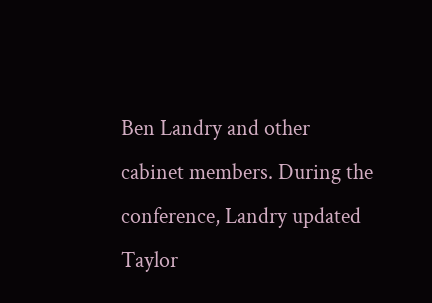Ben Landry and other cabinet members. During the conference, Landry updated Taylor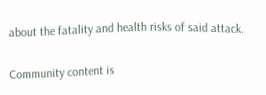about the fatality and health risks of said attack.

Community content is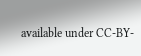available under CC-BY-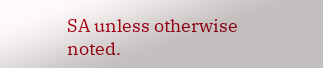SA unless otherwise noted.